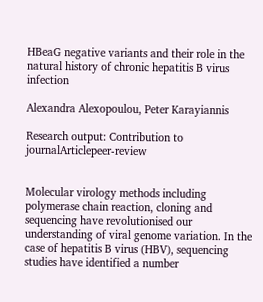HBeaG negative variants and their role in the natural history of chronic hepatitis B virus infection

Alexandra Alexopoulou, Peter Karayiannis

Research output: Contribution to journalArticlepeer-review


Molecular virology methods including polymerase chain reaction, cloning and sequencing have revolutionised our understanding of viral genome variation. In the case of hepatitis B virus (HBV), sequencing studies have identified a number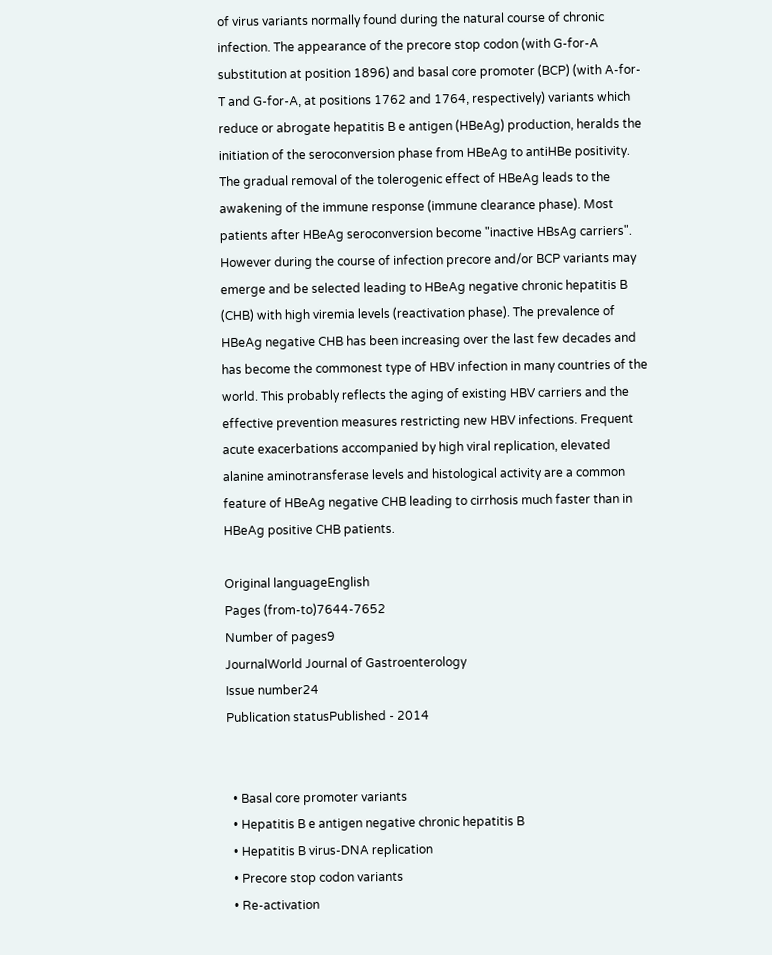of virus variants normally found during the natural course of chronic infection. The appearance of the precore stop codon (with G-for-A substitution at position 1896) and basal core promoter (BCP) (with A-for-T and G-for-A, at positions 1762 and 1764, respectively) variants which reduce or abrogate hepatitis B e antigen (HBeAg) production, heralds the initiation of the seroconversion phase from HBeAg to antiHBe positivity. The gradual removal of the tolerogenic effect of HBeAg leads to the awakening of the immune response (immune clearance phase). Most patients after HBeAg seroconversion become "inactive HBsAg carriers". However during the course of infection precore and/or BCP variants may emerge and be selected leading to HBeAg negative chronic hepatitis B (CHB) with high viremia levels (reactivation phase). The prevalence of HBeAg negative CHB has been increasing over the last few decades and has become the commonest type of HBV infection in many countries of the world. This probably reflects the aging of existing HBV carriers and the effective prevention measures restricting new HBV infections. Frequent acute exacerbations accompanied by high viral replication, elevated alanine aminotransferase levels and histological activity are a common feature of HBeAg negative CHB leading to cirrhosis much faster than in HBeAg positive CHB patients.

Original languageEnglish
Pages (from-to)7644-7652
Number of pages9
JournalWorld Journal of Gastroenterology
Issue number24
Publication statusPublished - 2014


  • Basal core promoter variants
  • Hepatitis B e antigen negative chronic hepatitis B
  • Hepatitis B virus-DNA replication
  • Precore stop codon variants
  • Re-activation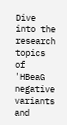Dive into the research topics of 'HBeaG negative variants and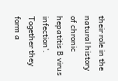their role in the natural history of chronic hepatitis B virus infection'. Together they form a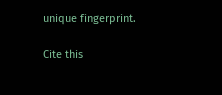unique fingerprint.

Cite this